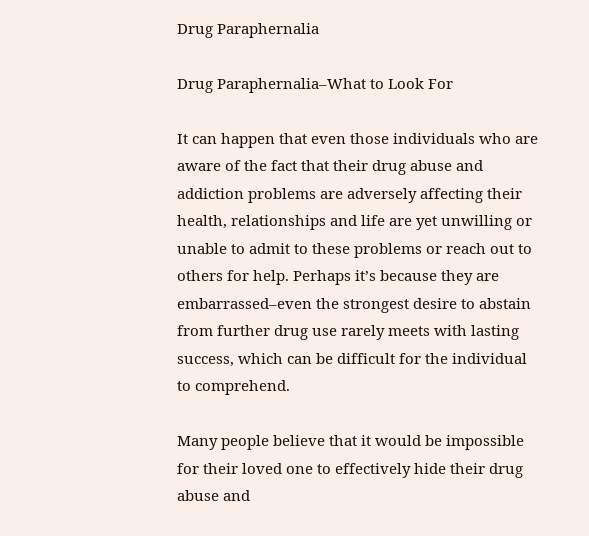Drug Paraphernalia

Drug Paraphernalia–What to Look For

It can happen that even those individuals who are aware of the fact that their drug abuse and addiction problems are adversely affecting their health, relationships and life are yet unwilling or unable to admit to these problems or reach out to others for help. Perhaps it’s because they are embarrassed–even the strongest desire to abstain from further drug use rarely meets with lasting success, which can be difficult for the individual to comprehend.

Many people believe that it would be impossible for their loved one to effectively hide their drug abuse and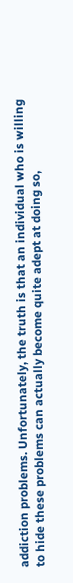addiction problems. Unfortunately, the truth is that an individual who is willing to hide these problems can actually become quite adept at doing so,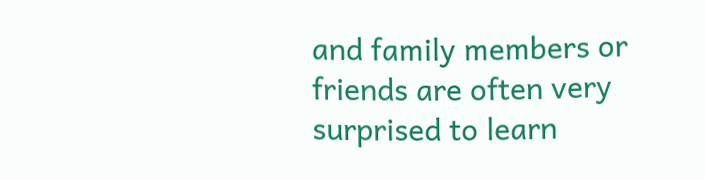and family members or friends are often very surprised to learn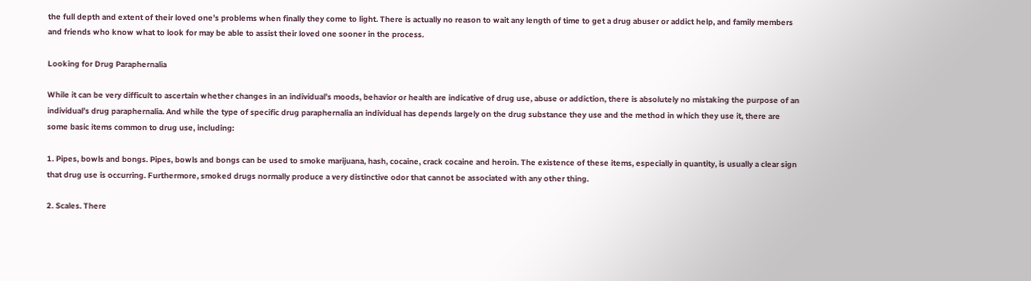the full depth and extent of their loved one’s problems when finally they come to light. There is actually no reason to wait any length of time to get a drug abuser or addict help, and family members and friends who know what to look for may be able to assist their loved one sooner in the process.

Looking for Drug Paraphernalia

While it can be very difficult to ascertain whether changes in an individual’s moods, behavior or health are indicative of drug use, abuse or addiction, there is absolutely no mistaking the purpose of an individual’s drug paraphernalia. And while the type of specific drug paraphernalia an individual has depends largely on the drug substance they use and the method in which they use it, there are some basic items common to drug use, including:

1. Pipes, bowls and bongs. Pipes, bowls and bongs can be used to smoke marijuana, hash, cocaine, crack cocaine and heroin. The existence of these items, especially in quantity, is usually a clear sign that drug use is occurring. Furthermore, smoked drugs normally produce a very distinctive odor that cannot be associated with any other thing.

2. Scales. There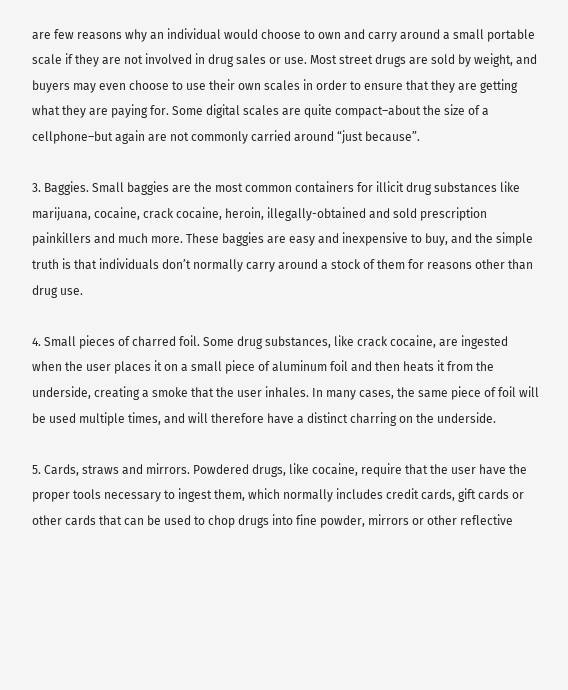are few reasons why an individual would choose to own and carry around a small portable scale if they are not involved in drug sales or use. Most street drugs are sold by weight, and buyers may even choose to use their own scales in order to ensure that they are getting what they are paying for. Some digital scales are quite compact–about the size of a cellphone–but again are not commonly carried around “just because”.

3. Baggies. Small baggies are the most common containers for illicit drug substances like marijuana, cocaine, crack cocaine, heroin, illegally-obtained and sold prescription painkillers and much more. These baggies are easy and inexpensive to buy, and the simple truth is that individuals don’t normally carry around a stock of them for reasons other than drug use.

4. Small pieces of charred foil. Some drug substances, like crack cocaine, are ingested when the user places it on a small piece of aluminum foil and then heats it from the underside, creating a smoke that the user inhales. In many cases, the same piece of foil will be used multiple times, and will therefore have a distinct charring on the underside.

5. Cards, straws and mirrors. Powdered drugs, like cocaine, require that the user have the proper tools necessary to ingest them, which normally includes credit cards, gift cards or other cards that can be used to chop drugs into fine powder, mirrors or other reflective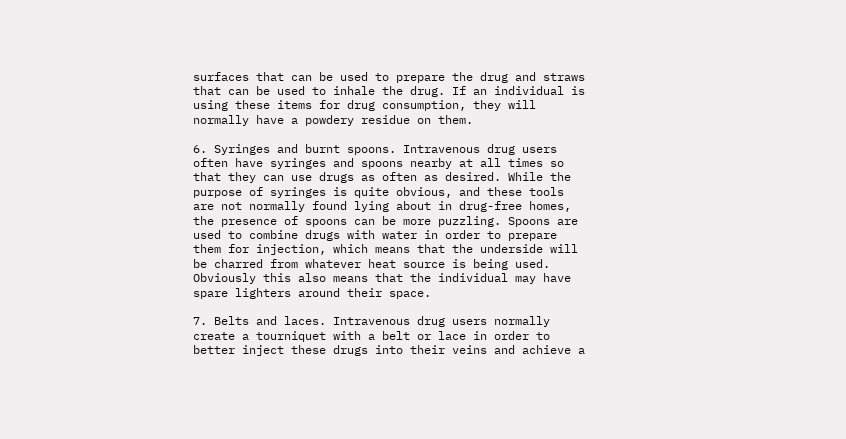surfaces that can be used to prepare the drug and straws that can be used to inhale the drug. If an individual is using these items for drug consumption, they will normally have a powdery residue on them.

6. Syringes and burnt spoons. Intravenous drug users often have syringes and spoons nearby at all times so that they can use drugs as often as desired. While the purpose of syringes is quite obvious, and these tools are not normally found lying about in drug-free homes, the presence of spoons can be more puzzling. Spoons are used to combine drugs with water in order to prepare them for injection, which means that the underside will be charred from whatever heat source is being used. Obviously this also means that the individual may have spare lighters around their space.

7. Belts and laces. Intravenous drug users normally create a tourniquet with a belt or lace in order to better inject these drugs into their veins and achieve a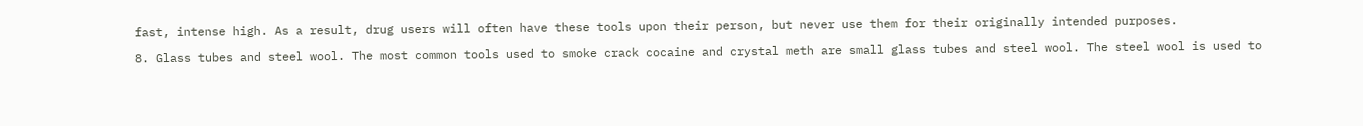fast, intense high. As a result, drug users will often have these tools upon their person, but never use them for their originally intended purposes.

8. Glass tubes and steel wool. The most common tools used to smoke crack cocaine and crystal meth are small glass tubes and steel wool. The steel wool is used to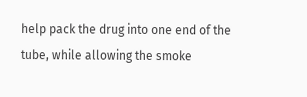help pack the drug into one end of the tube, while allowing the smoke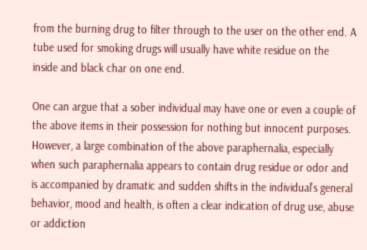from the burning drug to filter through to the user on the other end. A tube used for smoking drugs will usually have white residue on the inside and black char on one end.

One can argue that a sober individual may have one or even a couple of the above items in their possession for nothing but innocent purposes. However, a large combination of the above paraphernalia, especially when such paraphernalia appears to contain drug residue or odor and is accompanied by dramatic and sudden shifts in the individual’s general behavior, mood and health, is often a clear indication of drug use, abuse or addiction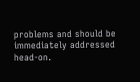problems and should be immediately addressed head-on.